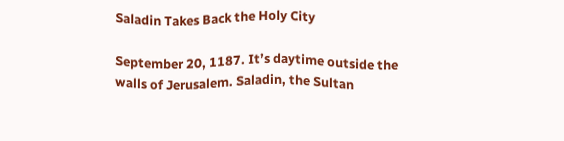Saladin Takes Back the Holy City

September 20, 1187. It’s daytime outside the walls of Jerusalem. Saladin, the Sultan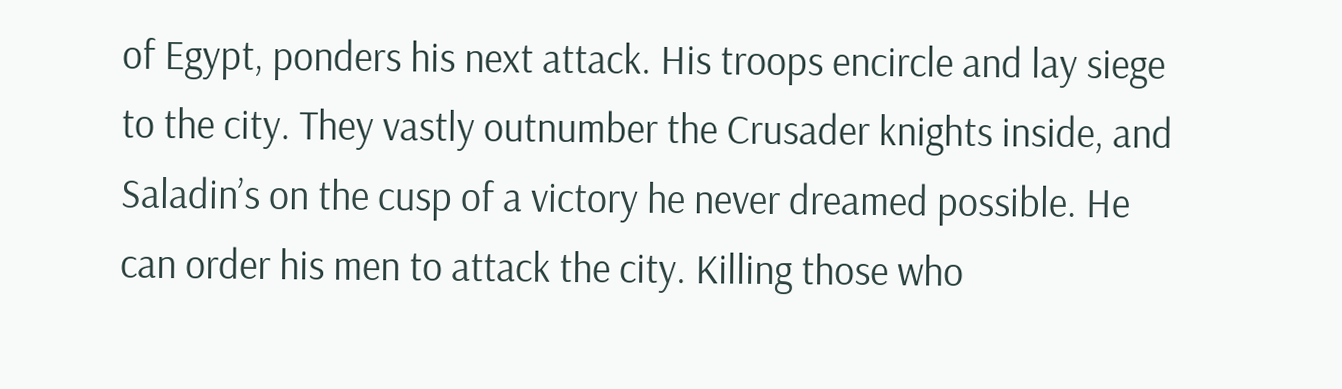of Egypt, ponders his next attack. His troops encircle and lay siege to the city. They vastly outnumber the Crusader knights inside, and Saladin’s on the cusp of a victory he never dreamed possible. He can order his men to attack the city. Killing those who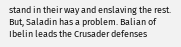stand in their way and enslaving the rest. But, Saladin has a problem. Balian of Ibelin leads the Crusader defenses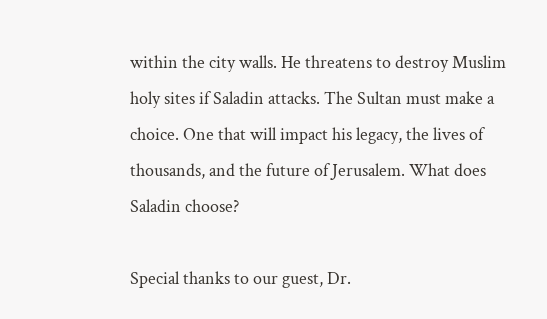within the city walls. He threatens to destroy Muslim holy sites if Saladin attacks. The Sultan must make a choice. One that will impact his legacy, the lives of thousands, and the future of Jerusalem. What does Saladin choose?

Special thanks to our guest, Dr.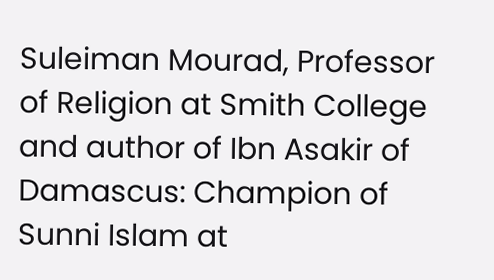Suleiman Mourad, Professor of Religion at Smith College and author of Ibn Asakir of Damascus: Champion of Sunni Islam at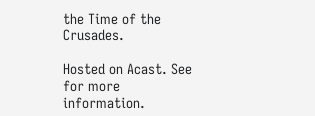the Time of the Crusades.

Hosted on Acast. See for more information.